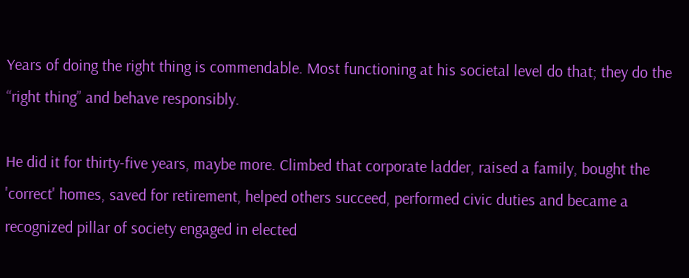Years of doing the right thing is commendable. Most functioning at his societal level do that; they do the “right thing” and behave responsibly.

He did it for thirty-five years, maybe more. Climbed that corporate ladder, raised a family, bought the 'correct' homes, saved for retirement, helped others succeed, performed civic duties and became a recognized pillar of society engaged in elected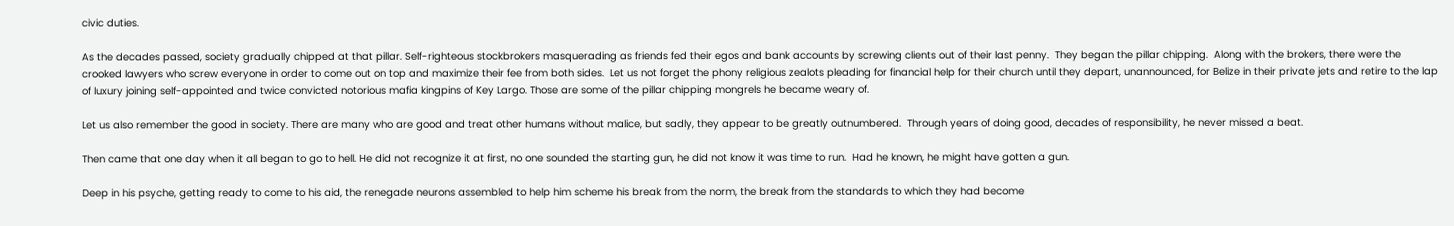civic duties.

As the decades passed, society gradually chipped at that pillar. Self-righteous stockbrokers masquerading as friends fed their egos and bank accounts by screwing clients out of their last penny.  They began the pillar chipping.  Along with the brokers, there were the crooked lawyers who screw everyone in order to come out on top and maximize their fee from both sides.  Let us not forget the phony religious zealots pleading for financial help for their church until they depart, unannounced, for Belize in their private jets and retire to the lap of luxury joining self-appointed and twice convicted notorious mafia kingpins of Key Largo. Those are some of the pillar chipping mongrels he became weary of.

Let us also remember the good in society. There are many who are good and treat other humans without malice, but sadly, they appear to be greatly outnumbered.  Through years of doing good, decades of responsibility, he never missed a beat.

Then came that one day when it all began to go to hell. He did not recognize it at first, no one sounded the starting gun, he did not know it was time to run.  Had he known, he might have gotten a gun.

Deep in his psyche, getting ready to come to his aid, the renegade neurons assembled to help him scheme his break from the norm, the break from the standards to which they had become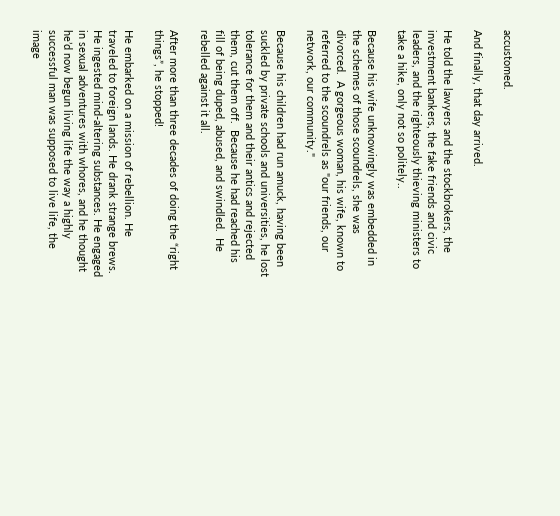accustomed.

And finally, that day arrived.

He told the lawyers and the stockbrokers, the investment bankers, the fake friends and civic leaders, and the righteously thieving ministers to take a hike, only not so politely..

Because his wife unknowingly was embedded in the schemes of those scoundrels, she was divorced.  A gorgeous woman, his wife, known to referred to the scoundrels as "our friends, our network, our community."

Because his children had run amuck, having been suckled by private schools and universities, he lost tolerance for them and their antics and rejected them, cut them off.  Because he had reached his fill of being duped, abused, and swindled.  He rebelled against it all.

After more than three decades of doing the “right things”, he stopped!

He embarked on a mission of rebellion. He traveled to foreign lands. He drank strange brews. He ingested mind-altering substances. He engaged in sexual adventures with whores, and he thought he’d now begun living life the way a highly successful man was supposed to live life, the image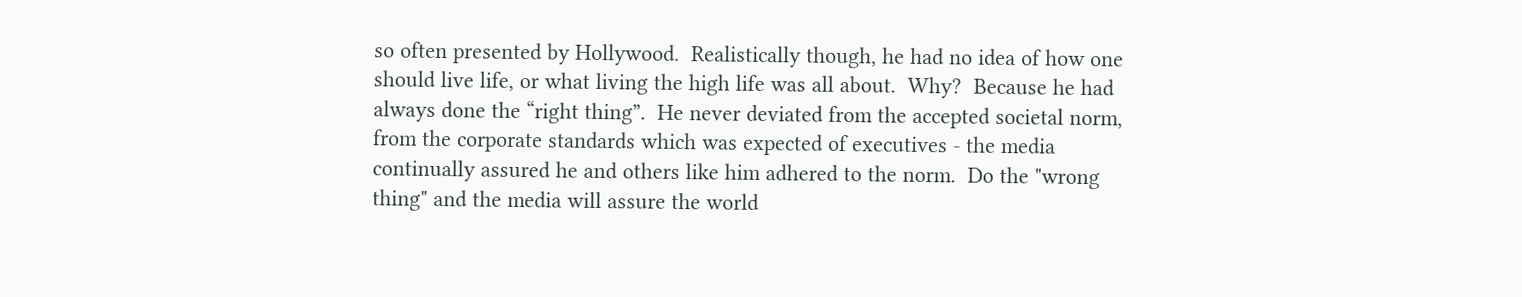so often presented by Hollywood.  Realistically though, he had no idea of how one should live life, or what living the high life was all about.  Why?  Because he had always done the “right thing”.  He never deviated from the accepted societal norm, from the corporate standards which was expected of executives - the media continually assured he and others like him adhered to the norm.  Do the "wrong thing" and the media will assure the world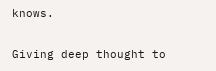knows.

Giving deep thought to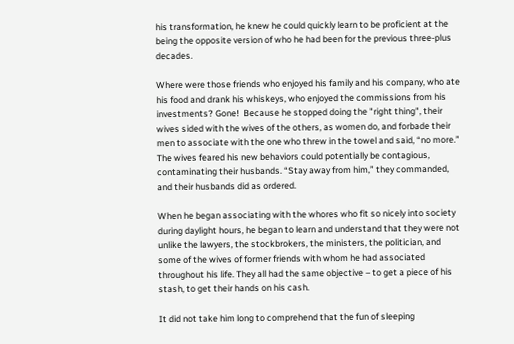his transformation, he knew he could quickly learn to be proficient at the being the opposite version of who he had been for the previous three-plus decades.

Where were those friends who enjoyed his family and his company, who ate his food and drank his whiskeys, who enjoyed the commissions from his investments? Gone!  Because he stopped doing the "right thing", their wives sided with the wives of the others, as women do, and forbade their men to associate with the one who threw in the towel and said, “no more.” The wives feared his new behaviors could potentially be contagious, contaminating their husbands. “Stay away from him,” they commanded, and their husbands did as ordered.

When he began associating with the whores who fit so nicely into society during daylight hours, he began to learn and understand that they were not unlike the lawyers, the stockbrokers, the ministers, the politician, and some of the wives of former friends with whom he had associated throughout his life. They all had the same objective – to get a piece of his stash, to get their hands on his cash.

It did not take him long to comprehend that the fun of sleeping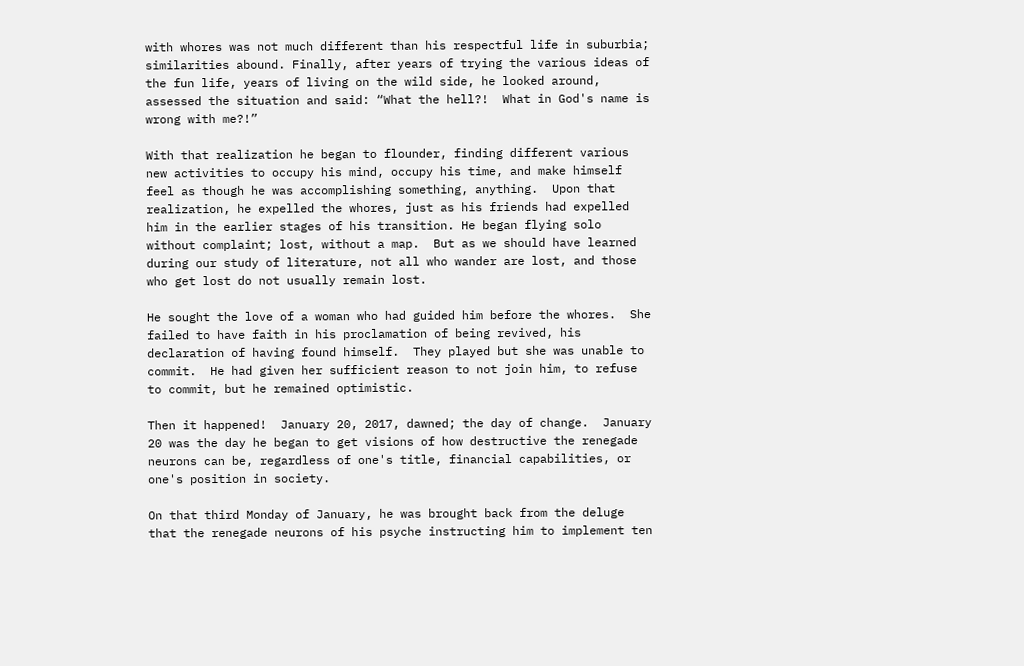with whores was not much different than his respectful life in suburbia; similarities abound. Finally, after years of trying the various ideas of the fun life, years of living on the wild side, he looked around, assessed the situation and said: “What the hell?!  What in God's name is wrong with me?!”

With that realization he began to flounder, finding different various new activities to occupy his mind, occupy his time, and make himself feel as though he was accomplishing something, anything.  Upon that realization, he expelled the whores, just as his friends had expelled him in the earlier stages of his transition. He began flying solo without complaint; lost, without a map.  But as we should have learned during our study of literature, not all who wander are lost, and those who get lost do not usually remain lost.

He sought the love of a woman who had guided him before the whores.  She failed to have faith in his proclamation of being revived, his declaration of having found himself.  They played but she was unable to commit.  He had given her sufficient reason to not join him, to refuse to commit, but he remained optimistic.

Then it happened!  January 20, 2017, dawned; the day of change.  January 20 was the day he began to get visions of how destructive the renegade neurons can be, regardless of one's title, financial capabilities, or one's position in society.

On that third Monday of January, he was brought back from the deluge that the renegade neurons of his psyche instructing him to implement ten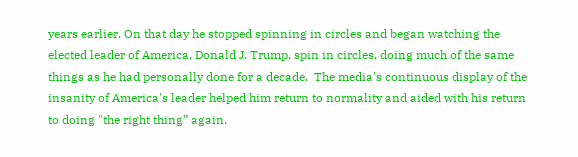years earlier. On that day he stopped spinning in circles and began watching the elected leader of America, Donald J. Trump, spin in circles, doing much of the same things as he had personally done for a decade.  The media's continuous display of the insanity of America's leader helped him return to normality and aided with his return to doing "the right thing” again.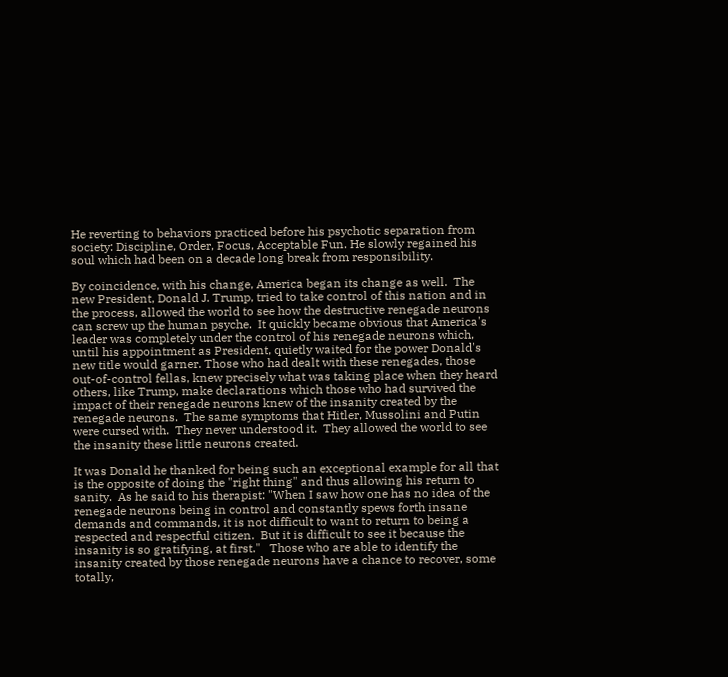He reverting to behaviors practiced before his psychotic separation from society: Discipline, Order, Focus, Acceptable Fun. He slowly regained his soul which had been on a decade long break from responsibility.

By coincidence, with his change, America began its change as well.  The new President, Donald J. Trump, tried to take control of this nation and in the process, allowed the world to see how the destructive renegade neurons can screw up the human psyche.  It quickly became obvious that America's leader was completely under the control of his renegade neurons which, until his appointment as President, quietly waited for the power Donald's new title would garner. Those who had dealt with these renegades, those out-of-control fellas, knew precisely what was taking place when they heard others, like Trump, make declarations which those who had survived the impact of their renegade neurons knew of the insanity created by the renegade neurons.  The same symptoms that Hitler, Mussolini and Putin were cursed with.  They never understood it.  They allowed the world to see the insanity these little neurons created.

It was Donald he thanked for being such an exceptional example for all that is the opposite of doing the "right thing" and thus allowing his return to sanity.  As he said to his therapist: "When I saw how one has no idea of the renegade neurons being in control and constantly spews forth insane demands and commands, it is not difficult to want to return to being a respected and respectful citizen.  But it is difficult to see it because the insanity is so gratifying, at first."   Those who are able to identify the insanity created by those renegade neurons have a chance to recover, some totally,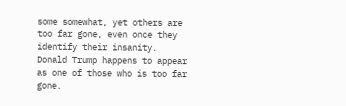some somewhat, yet others are too far gone, even once they identify their insanity.  Donald Trump happens to appear as one of those who is too far gone.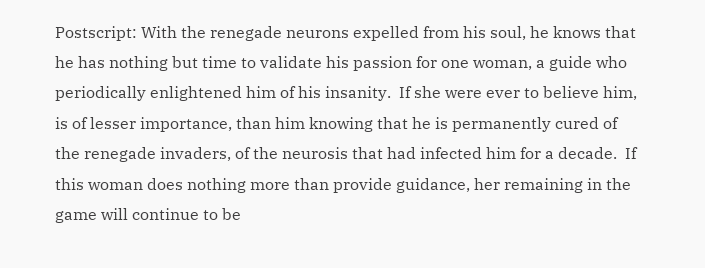Postscript: With the renegade neurons expelled from his soul, he knows that he has nothing but time to validate his passion for one woman, a guide who periodically enlightened him of his insanity.  If she were ever to believe him, is of lesser importance, than him knowing that he is permanently cured of the renegade invaders, of the neurosis that had infected him for a decade.  If this woman does nothing more than provide guidance, her remaining in the game will continue to be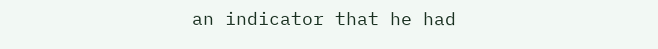an indicator that he had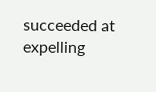succeeded at expelling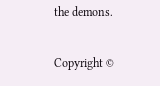the demons.

Copyright ©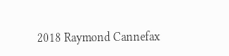2018 Raymond Cannefax